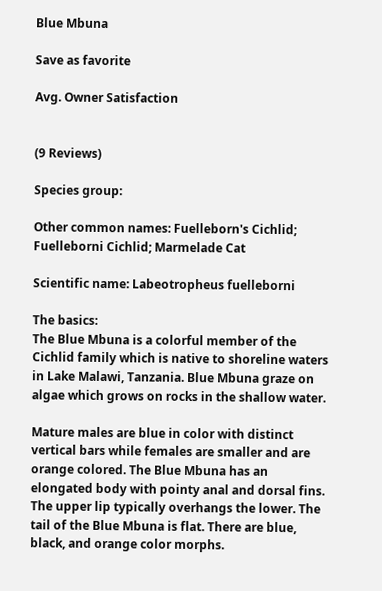Blue Mbuna

Save as favorite

Avg. Owner Satisfaction


(9 Reviews)

Species group:

Other common names: Fuelleborn's Cichlid; Fuelleborni Cichlid; Marmelade Cat

Scientific name: Labeotropheus fuelleborni

The basics:
The Blue Mbuna is a colorful member of the Cichlid family which is native to shoreline waters in Lake Malawi, Tanzania. Blue Mbuna graze on algae which grows on rocks in the shallow water.

Mature males are blue in color with distinct vertical bars while females are smaller and are orange colored. The Blue Mbuna has an elongated body with pointy anal and dorsal fins. The upper lip typically overhangs the lower. The tail of the Blue Mbuna is flat. There are blue, black, and orange color morphs.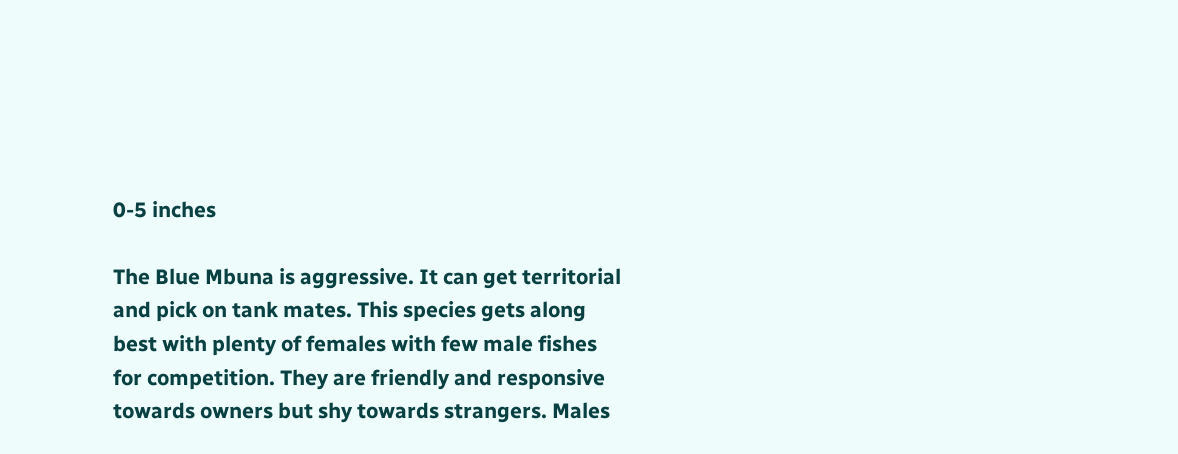0-5 inches

The Blue Mbuna is aggressive. It can get territorial and pick on tank mates. This species gets along best with plenty of females with few male fishes for competition. They are friendly and responsive towards owners but shy towards strangers. Males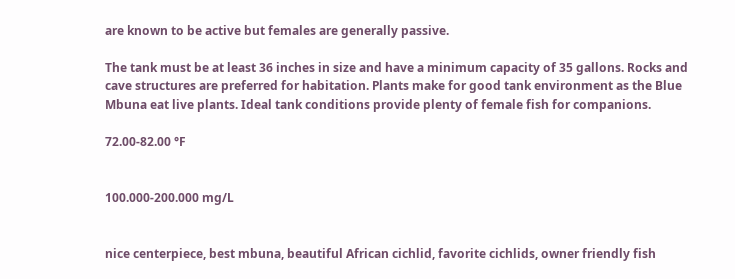are known to be active but females are generally passive.

The tank must be at least 36 inches in size and have a minimum capacity of 35 gallons. Rocks and cave structures are preferred for habitation. Plants make for good tank environment as the Blue Mbuna eat live plants. Ideal tank conditions provide plenty of female fish for companions.

72.00-82.00 °F


100.000-200.000 mg/L


nice centerpiece, best mbuna, beautiful African cichlid, favorite cichlids, owner friendly fish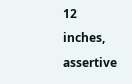12 inches, assertive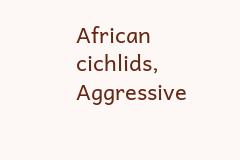African cichlids, Aggressive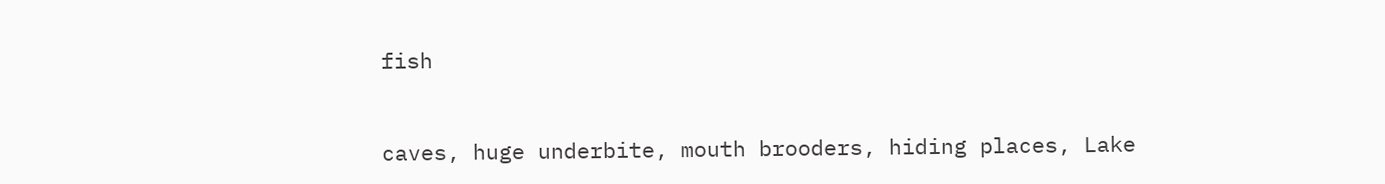fish


caves, huge underbite, mouth brooders, hiding places, Lake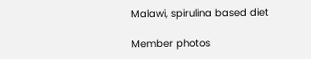Malawi, spirulina based diet

Member photos